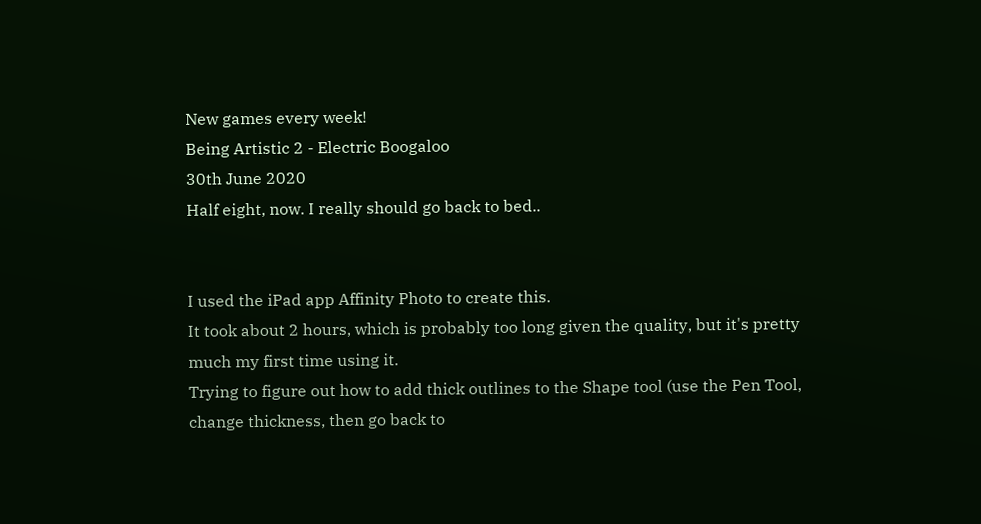New games every week!
Being Artistic 2 - Electric Boogaloo
30th June 2020
Half eight, now. I really should go back to bed..


I used the iPad app Affinity Photo to create this.
It took about 2 hours, which is probably too long given the quality, but it's pretty much my first time using it.
Trying to figure out how to add thick outlines to the Shape tool (use the Pen Tool, change thickness, then go back to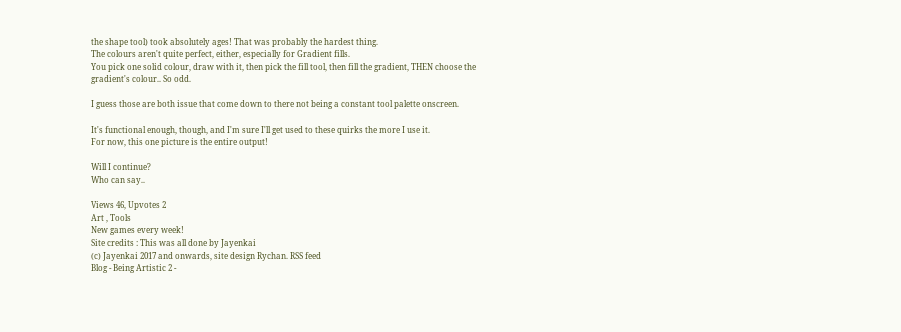the shape tool) took absolutely ages! That was probably the hardest thing.
The colours aren't quite perfect, either, especially for Gradient fills.
You pick one solid colour, draw with it, then pick the fill tool, then fill the gradient, THEN choose the gradient's colour.. So odd.

I guess those are both issue that come down to there not being a constant tool palette onscreen.

It's functional enough, though, and I'm sure I'll get used to these quirks the more I use it.
For now, this one picture is the entire output!

Will I continue?
Who can say..

Views 46, Upvotes 2
Art , Tools
New games every week!
Site credits : This was all done by Jayenkai
(c) Jayenkai 2017 and onwards, site design Rychan. RSS feed
Blog - Being Artistic 2 -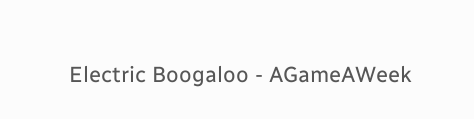Electric Boogaloo - AGameAWeek